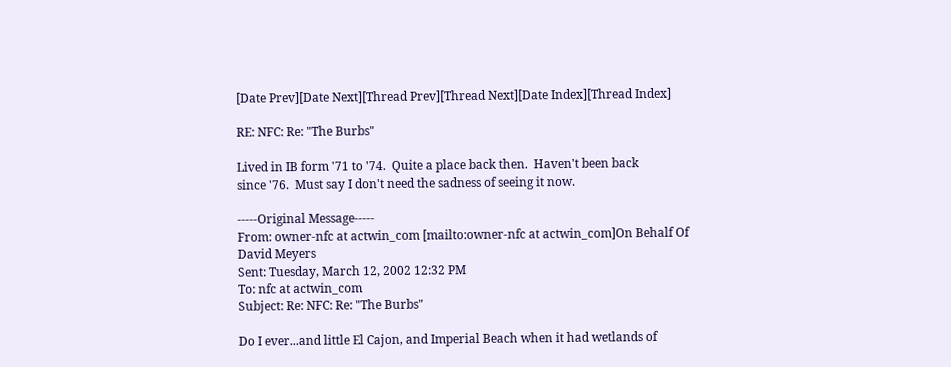[Date Prev][Date Next][Thread Prev][Thread Next][Date Index][Thread Index]

RE: NFC: Re: "The Burbs"

Lived in IB form '71 to '74.  Quite a place back then.  Haven't been back
since '76.  Must say I don't need the sadness of seeing it now.

-----Original Message-----
From: owner-nfc at actwin_com [mailto:owner-nfc at actwin_com]On Behalf Of
David Meyers
Sent: Tuesday, March 12, 2002 12:32 PM
To: nfc at actwin_com
Subject: Re: NFC: Re: "The Burbs"

Do I ever...and little El Cajon, and Imperial Beach when it had wetlands of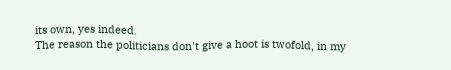its own, yes indeed.
The reason the politicians don't give a hoot is twofold, in my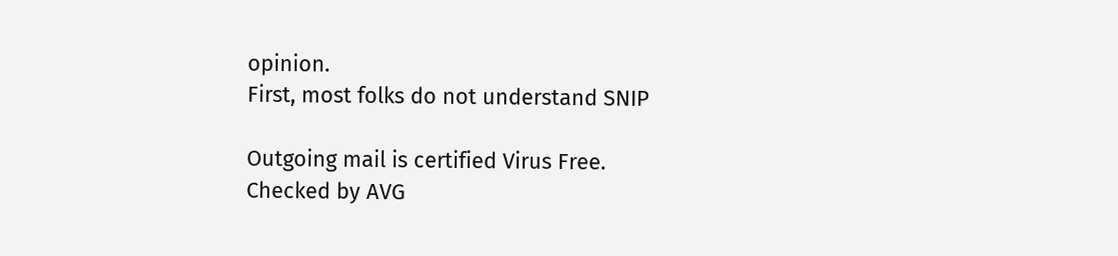opinion.
First, most folks do not understand SNIP

Outgoing mail is certified Virus Free.
Checked by AVG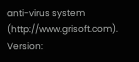anti-virus system (http://www.grisoft.com).
Version: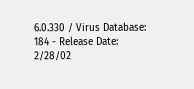6.0.330 / Virus Database: 184 - Release Date: 2/28/02